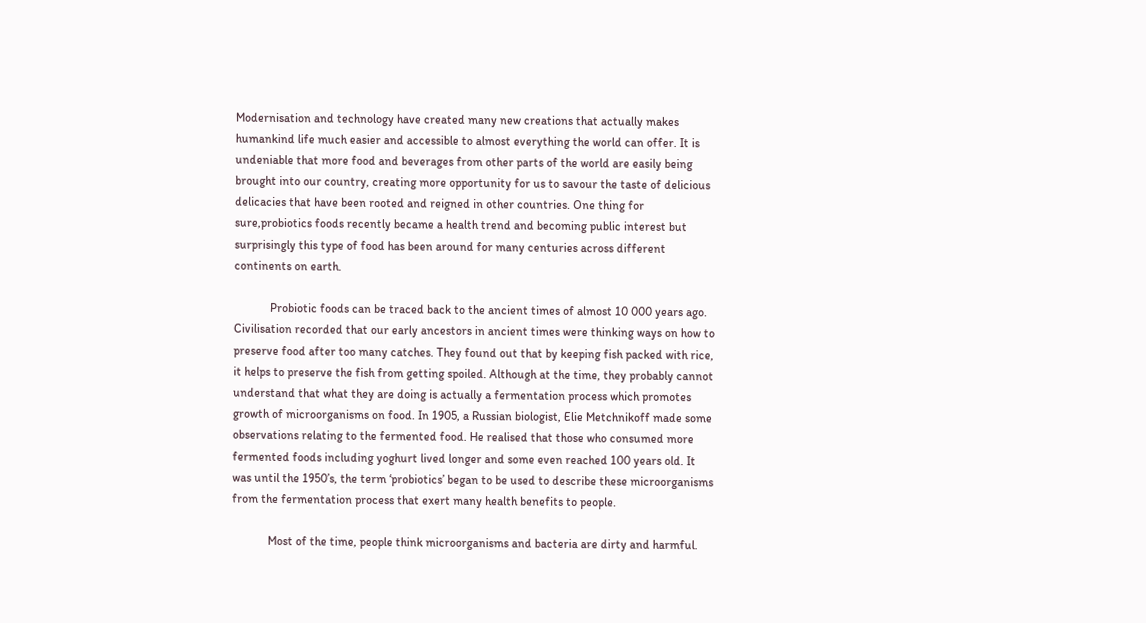Modernisation and technology have created many new creations that actually makes humankind life much easier and accessible to almost everything the world can offer. It is undeniable that more food and beverages from other parts of the world are easily being brought into our country, creating more opportunity for us to savour the taste of delicious delicacies that have been rooted and reigned in other countries. One thing for sure,probiotics foods recently became a health trend and becoming public interest but surprisingly this type of food has been around for many centuries across different continents on earth.

            Probiotic foods can be traced back to the ancient times of almost 10 000 years ago. Civilisation recorded that our early ancestors in ancient times were thinking ways on how to preserve food after too many catches. They found out that by keeping fish packed with rice, it helps to preserve the fish from getting spoiled. Although at the time, they probably cannot understand that what they are doing is actually a fermentation process which promotes growth of microorganisms on food. In 1905, a Russian biologist, Elie Metchnikoff made some observations relating to the fermented food. He realised that those who consumed more fermented foods including yoghurt lived longer and some even reached 100 years old. It was until the 1950’s, the term ‘probiotics’ began to be used to describe these microorganisms from the fermentation process that exert many health benefits to people.

            Most of the time, people think microorganisms and bacteria are dirty and harmful.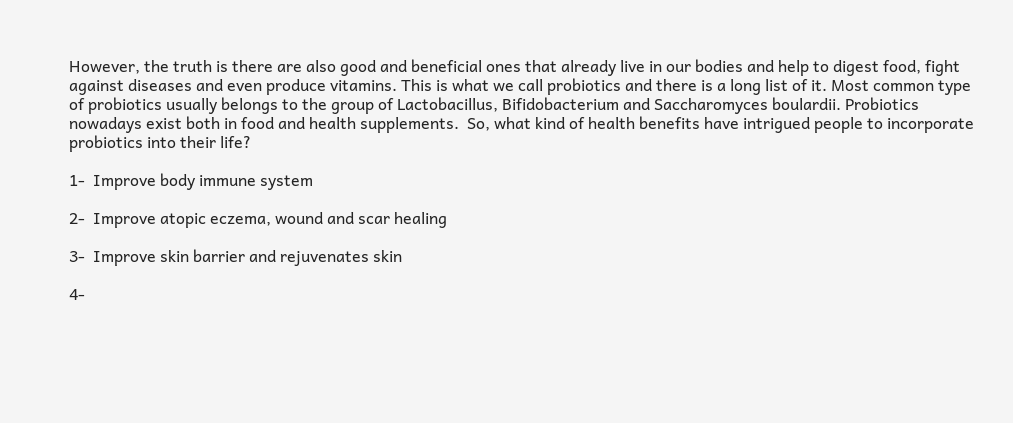However, the truth is there are also good and beneficial ones that already live in our bodies and help to digest food, fight against diseases and even produce vitamins. This is what we call probiotics and there is a long list of it. Most common type of probiotics usually belongs to the group of Lactobacillus, Bifidobacterium and Saccharomyces boulardii. Probiotics nowadays exist both in food and health supplements.  So, what kind of health benefits have intrigued people to incorporate probiotics into their life?

1-  Improve body immune system

2-  Improve atopic eczema, wound and scar healing

3-  Improve skin barrier and rejuvenates skin

4-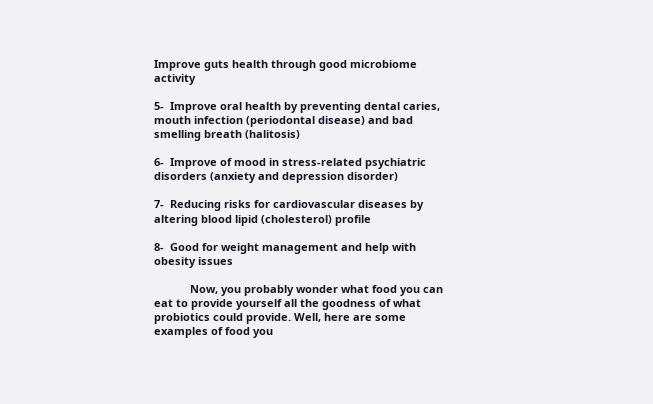Improve guts health through good microbiome activity

5-  Improve oral health by preventing dental caries, mouth infection (periodontal disease) and bad smelling breath (halitosis)

6-  Improve of mood in stress-related psychiatric disorders (anxiety and depression disorder)

7-  Reducing risks for cardiovascular diseases by altering blood lipid (cholesterol) profile

8-  Good for weight management and help with obesity issues

            Now, you probably wonder what food you can eat to provide yourself all the goodness of what probiotics could provide. Well, here are some examples of food you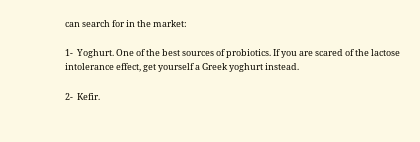can search for in the market:

1-  Yoghurt. One of the best sources of probiotics. If you are scared of the lactose intolerance effect, get yourself a Greek yoghurt instead.

2-  Kefir.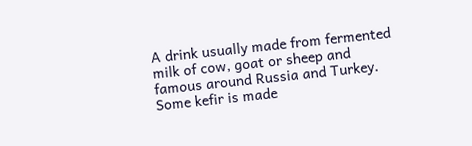A drink usually made from fermented milk of cow, goat or sheep and famous around Russia and Turkey. Some kefir is made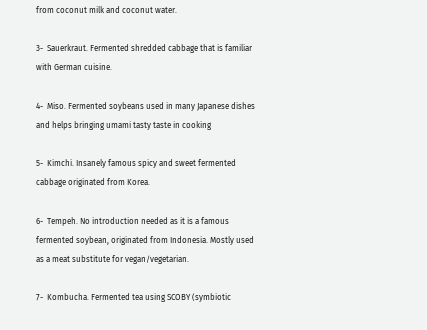from coconut milk and coconut water.

3-  Sauerkraut. Fermented shredded cabbage that is familiar with German cuisine.

4-  Miso. Fermented soybeans used in many Japanese dishes and helps bringing umami tasty taste in cooking

5-  Kimchi. Insanely famous spicy and sweet fermented cabbage originated from Korea.

6-  Tempeh. No introduction needed as it is a famous fermented soybean, originated from Indonesia. Mostly used as a meat substitute for vegan/vegetarian.

7-  Kombucha. Fermented tea using SCOBY (symbiotic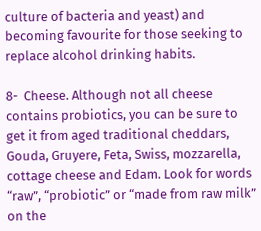culture of bacteria and yeast) and becoming favourite for those seeking to replace alcohol drinking habits.

8-  Cheese. Although not all cheese contains probiotics, you can be sure to get it from aged traditional cheddars, Gouda, Gruyere, Feta, Swiss, mozzarella, cottage cheese and Edam. Look for words “raw”, “probiotic” or “made from raw milk” on the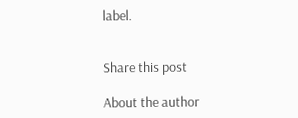label.


Share this post

About the author